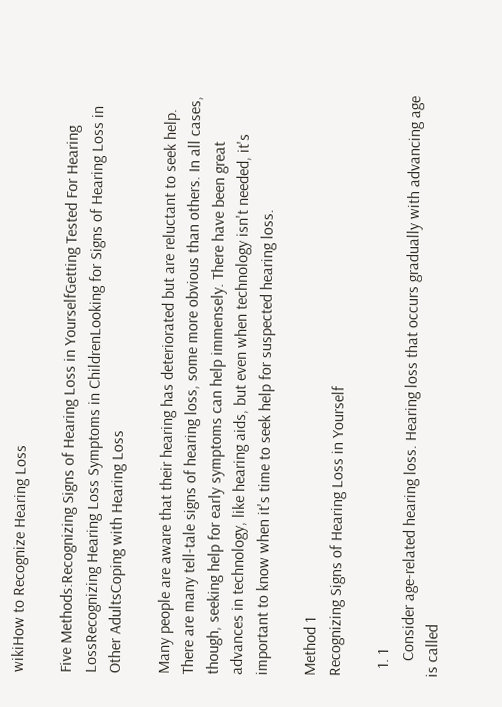wikiHow to Recognize Hearing Loss

Five Methods:Recognizing Signs of Hearing Loss in YourselfGetting Tested For Hearing LossRecognizing Hearing Loss Symptoms in ChildrenLooking for Signs of Hearing Loss in Other AdultsCoping with Hearing Loss

Many people are aware that their hearing has deteriorated but are reluctant to seek help. There are many tell-tale signs of hearing loss, some more obvious than others. In all cases, though, seeking help for early symptoms can help immensely. There have been great advances in technology, like hearing aids, but even when technology isn't needed, it's important to know when it's time to seek help for suspected hearing loss.

Method 1
Recognizing Signs of Hearing Loss in Yourself

  1. 1
    Consider age-related hearing loss. Hearing loss that occurs gradually with advancing age is called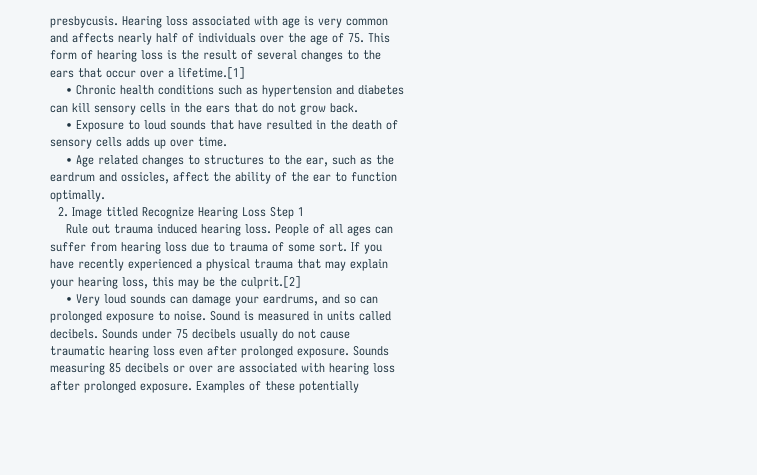presbycusis. Hearing loss associated with age is very common and affects nearly half of individuals over the age of 75. This form of hearing loss is the result of several changes to the ears that occur over a lifetime.[1]
    • Chronic health conditions such as hypertension and diabetes can kill sensory cells in the ears that do not grow back.
    • Exposure to loud sounds that have resulted in the death of sensory cells adds up over time.
    • Age related changes to structures to the ear, such as the eardrum and ossicles, affect the ability of the ear to function optimally.
  2. Image titled Recognize Hearing Loss Step 1
    Rule out trauma induced hearing loss. People of all ages can suffer from hearing loss due to trauma of some sort. If you have recently experienced a physical trauma that may explain your hearing loss, this may be the culprit.[2]
    • Very loud sounds can damage your eardrums, and so can prolonged exposure to noise. Sound is measured in units called decibels. Sounds under 75 decibels usually do not cause traumatic hearing loss even after prolonged exposure. Sounds measuring 85 decibels or over are associated with hearing loss after prolonged exposure. Examples of these potentially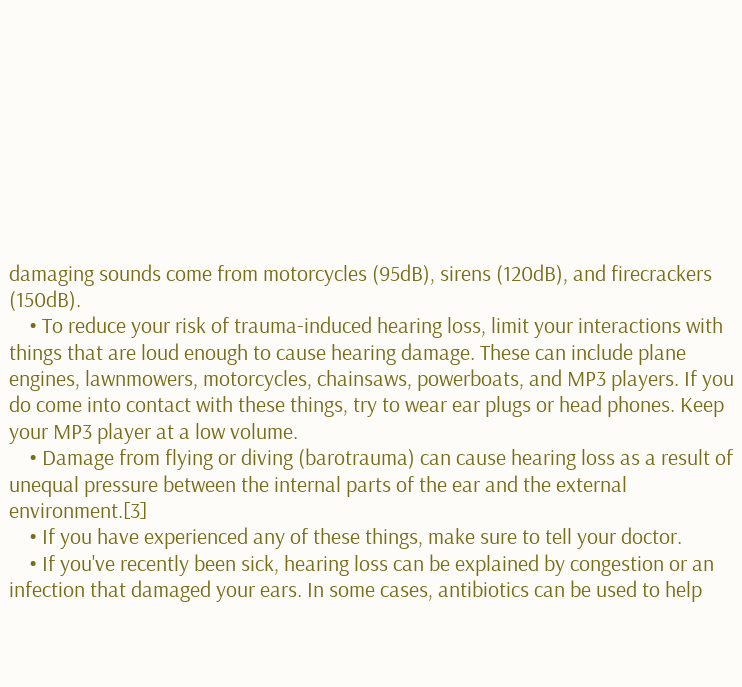damaging sounds come from motorcycles (95dB), sirens (120dB), and firecrackers (150dB).
    • To reduce your risk of trauma-induced hearing loss, limit your interactions with things that are loud enough to cause hearing damage. These can include plane engines, lawnmowers, motorcycles, chainsaws, powerboats, and MP3 players. If you do come into contact with these things, try to wear ear plugs or head phones. Keep your MP3 player at a low volume.
    • Damage from flying or diving (barotrauma) can cause hearing loss as a result of unequal pressure between the internal parts of the ear and the external environment.[3]
    • If you have experienced any of these things, make sure to tell your doctor.
    • If you've recently been sick, hearing loss can be explained by congestion or an infection that damaged your ears. In some cases, antibiotics can be used to help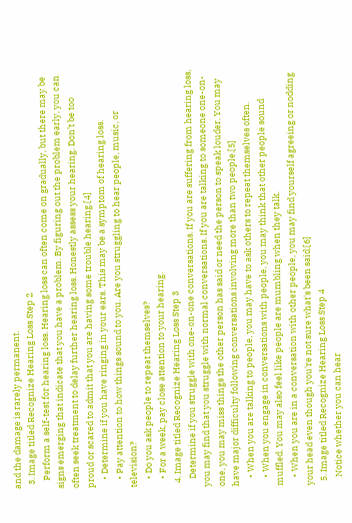and the damage is rarely permanent.
  3. Image titled Recognize Hearing Loss Step 2
    Perform a self-test for hearing loss. Hearing loss can often come on gradually, but there may be signs emerging that indicate that you have a problem. By figuring out the problem early, you can often seek treatment to delay further hearing loss. Honestly assess your hearing. Don’t be too proud or scared to admit that you are having some trouble hearing.[4]
    • Determine if you have ringing in your ears. This may be a symptom of hearing loss.
    • Pay attention to how things sound to you. Are you struggling to hear people, music, or television?
    • Do you ask people to repeat themselves?
    • For a week, pay close attention to your hearing.
  4. Image titled Recognize Hearing Loss Step 3
    Determine if you struggle with one-on-one conversations. If you are suffering from hearing loss, you may find that you struggle with normal conversations. If you are talking to someone one-on-one, you may miss things the other person has said or need the person to speak louder. You may have major difficulty following conversations involving more than two people.[5]
    • When you are talking to people, you may have to ask others to repeat themselves often.
    • When you engage in conversations with people, you may think that other people sound muffled. You may also feel like people are mumbling when they talk.
    • When you are in a conversation with other people, you may find yourself agreeing or nodding your head even though you're not sure what's been said.[6]
  5. Image titled Recognize Hearing Loss Step 4
    Notice whether you can hear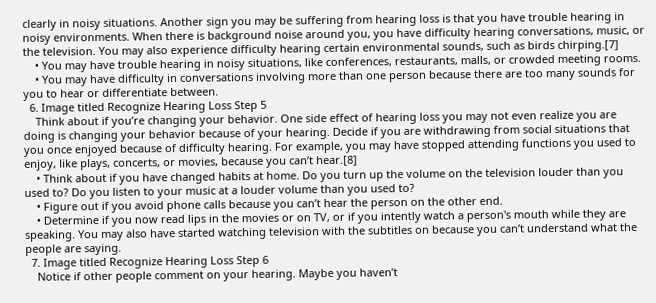clearly in noisy situations. Another sign you may be suffering from hearing loss is that you have trouble hearing in noisy environments. When there is background noise around you, you have difficulty hearing conversations, music, or the television. You may also experience difficulty hearing certain environmental sounds, such as birds chirping.[7]
    • You may have trouble hearing in noisy situations, like conferences, restaurants, malls, or crowded meeting rooms.
    • You may have difficulty in conversations involving more than one person because there are too many sounds for you to hear or differentiate between.
  6. Image titled Recognize Hearing Loss Step 5
    Think about if you’re changing your behavior. One side effect of hearing loss you may not even realize you are doing is changing your behavior because of your hearing. Decide if you are withdrawing from social situations that you once enjoyed because of difficulty hearing. For example, you may have stopped attending functions you used to enjoy, like plays, concerts, or movies, because you can’t hear.[8]
    • Think about if you have changed habits at home. Do you turn up the volume on the television louder than you used to? Do you listen to your music at a louder volume than you used to?
    • Figure out if you avoid phone calls because you can’t hear the person on the other end.
    • Determine if you now read lips in the movies or on TV, or if you intently watch a person's mouth while they are speaking. You may also have started watching television with the subtitles on because you can’t understand what the people are saying.
  7. Image titled Recognize Hearing Loss Step 6
    Notice if other people comment on your hearing. Maybe you haven’t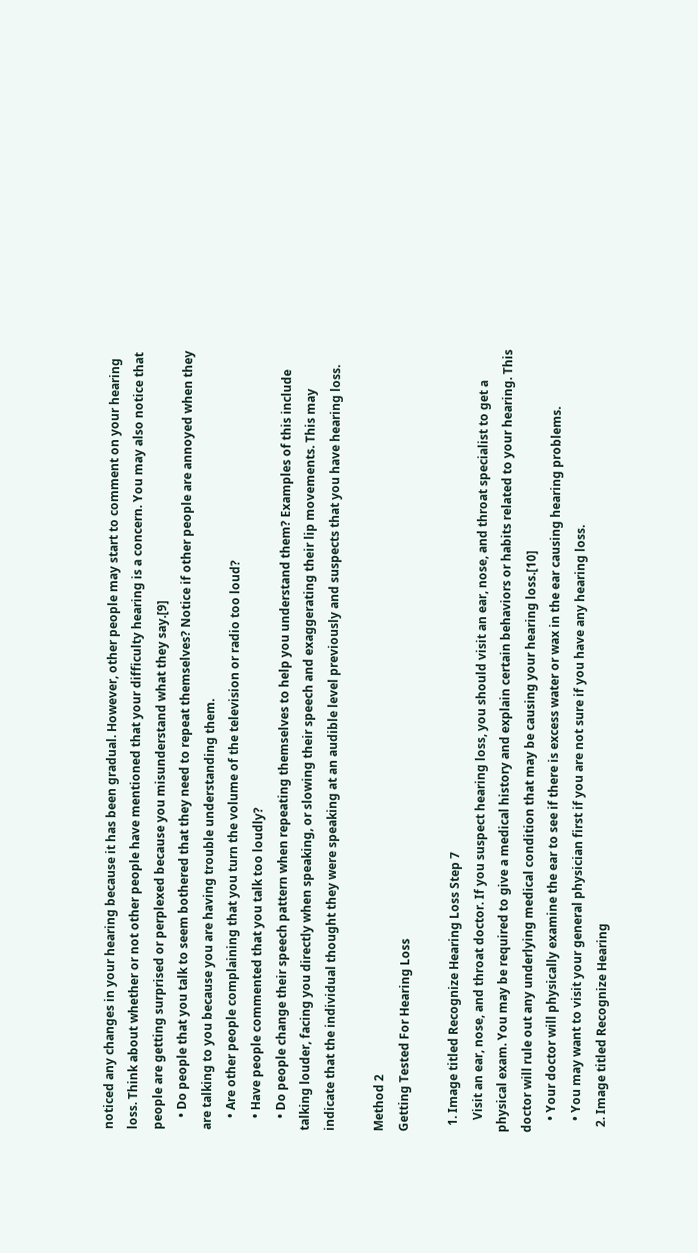noticed any changes in your hearing because it has been gradual. However, other people may start to comment on your hearing loss. Think about whether or not other people have mentioned that your difficulty hearing is a concern. You may also notice that people are getting surprised or perplexed because you misunderstand what they say.[9]
    • Do people that you talk to seem bothered that they need to repeat themselves? Notice if other people are annoyed when they are talking to you because you are having trouble understanding them.
    • Are other people complaining that you turn the volume of the television or radio too loud?
    • Have people commented that you talk too loudly?
    • Do people change their speech pattern when repeating themselves to help you understand them? Examples of this include talking louder, facing you directly when speaking, or slowing their speech and exaggerating their lip movements. This may indicate that the individual thought they were speaking at an audible level previously and suspects that you have hearing loss.

Method 2
Getting Tested For Hearing Loss

  1. Image titled Recognize Hearing Loss Step 7
    Visit an ear, nose, and throat doctor. If you suspect hearing loss, you should visit an ear, nose, and throat specialist to get a physical exam. You may be required to give a medical history and explain certain behaviors or habits related to your hearing. This doctor will rule out any underlying medical condition that may be causing your hearing loss.[10]
    • Your doctor will physically examine the ear to see if there is excess water or wax in the ear causing hearing problems.
    • You may want to visit your general physician first if you are not sure if you have any hearing loss.
  2. Image titled Recognize Hearing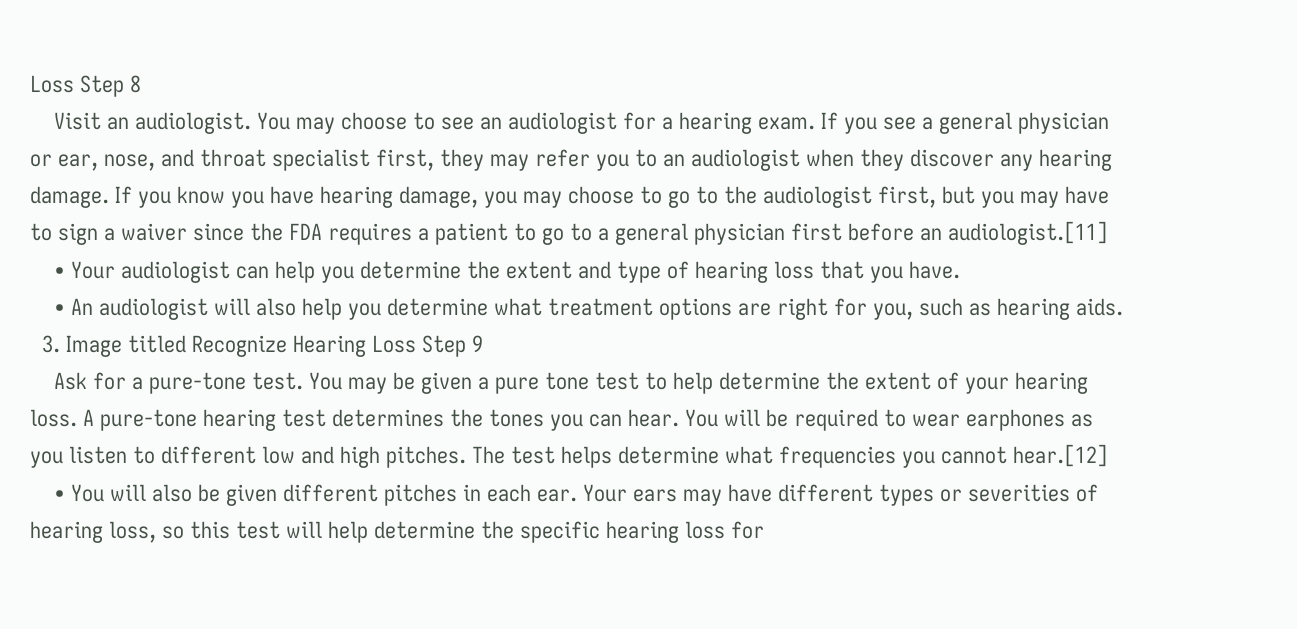Loss Step 8
    Visit an audiologist. You may choose to see an audiologist for a hearing exam. If you see a general physician or ear, nose, and throat specialist first, they may refer you to an audiologist when they discover any hearing damage. If you know you have hearing damage, you may choose to go to the audiologist first, but you may have to sign a waiver since the FDA requires a patient to go to a general physician first before an audiologist.[11]
    • Your audiologist can help you determine the extent and type of hearing loss that you have.
    • An audiologist will also help you determine what treatment options are right for you, such as hearing aids.
  3. Image titled Recognize Hearing Loss Step 9
    Ask for a pure-tone test. You may be given a pure tone test to help determine the extent of your hearing loss. A pure-tone hearing test determines the tones you can hear. You will be required to wear earphones as you listen to different low and high pitches. The test helps determine what frequencies you cannot hear.[12]
    • You will also be given different pitches in each ear. Your ears may have different types or severities of hearing loss, so this test will help determine the specific hearing loss for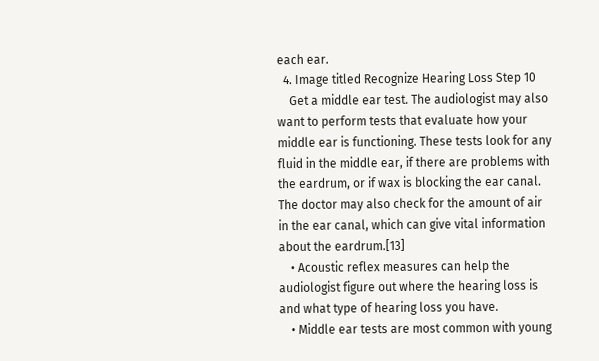each ear.
  4. Image titled Recognize Hearing Loss Step 10
    Get a middle ear test. The audiologist may also want to perform tests that evaluate how your middle ear is functioning. These tests look for any fluid in the middle ear, if there are problems with the eardrum, or if wax is blocking the ear canal. The doctor may also check for the amount of air in the ear canal, which can give vital information about the eardrum.[13]
    • Acoustic reflex measures can help the audiologist figure out where the hearing loss is and what type of hearing loss you have.
    • Middle ear tests are most common with young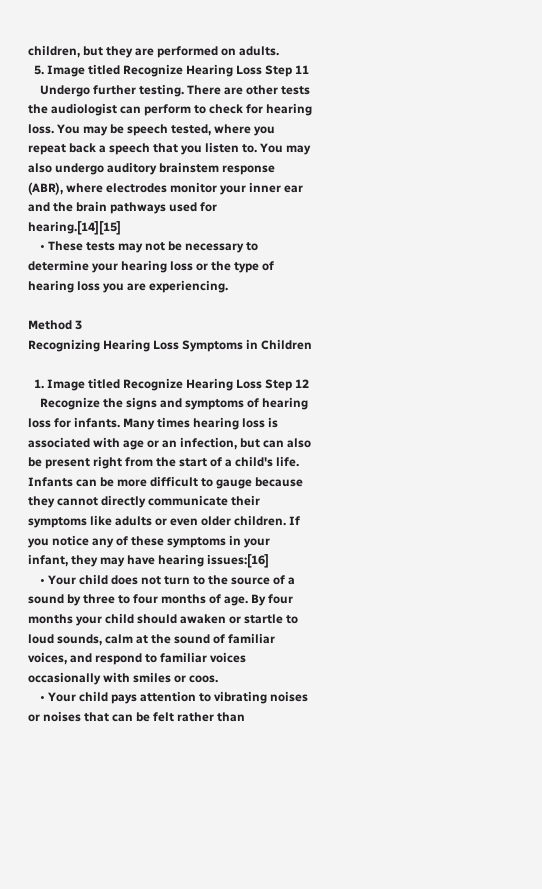children, but they are performed on adults.
  5. Image titled Recognize Hearing Loss Step 11
    Undergo further testing. There are other tests the audiologist can perform to check for hearing loss. You may be speech tested, where you repeat back a speech that you listen to. You may also undergo auditory brainstem response (ABR), where electrodes monitor your inner ear and the brain pathways used for hearing.[14][15]
    • These tests may not be necessary to determine your hearing loss or the type of hearing loss you are experiencing.

Method 3
Recognizing Hearing Loss Symptoms in Children

  1. Image titled Recognize Hearing Loss Step 12
    Recognize the signs and symptoms of hearing loss for infants. Many times hearing loss is associated with age or an infection, but can also be present right from the start of a child's life. Infants can be more difficult to gauge because they cannot directly communicate their symptoms like adults or even older children. If you notice any of these symptoms in your infant, they may have hearing issues:[16]
    • Your child does not turn to the source of a sound by three to four months of age. By four months your child should awaken or startle to loud sounds, calm at the sound of familiar voices, and respond to familiar voices occasionally with smiles or coos.
    • Your child pays attention to vibrating noises or noises that can be felt rather than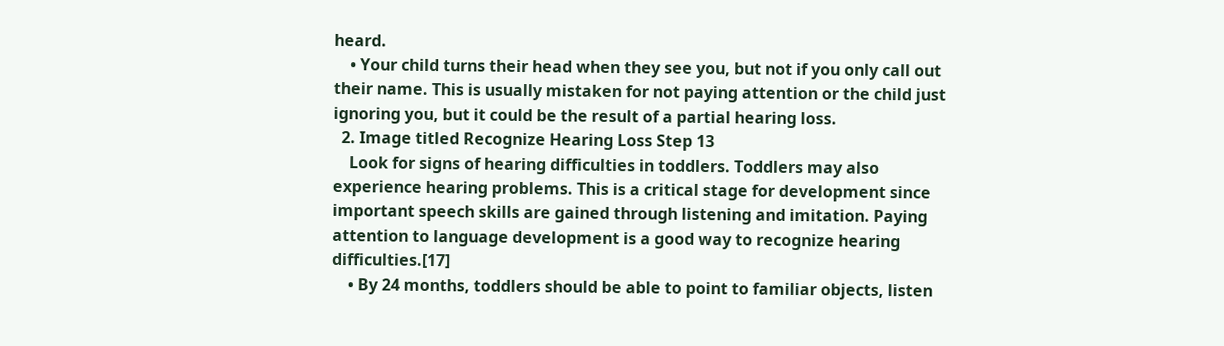heard.
    • Your child turns their head when they see you, but not if you only call out their name. This is usually mistaken for not paying attention or the child just ignoring you, but it could be the result of a partial hearing loss.
  2. Image titled Recognize Hearing Loss Step 13
    Look for signs of hearing difficulties in toddlers. Toddlers may also experience hearing problems. This is a critical stage for development since important speech skills are gained through listening and imitation. Paying attention to language development is a good way to recognize hearing difficulties.[17]
    • By 24 months, toddlers should be able to point to familiar objects, listen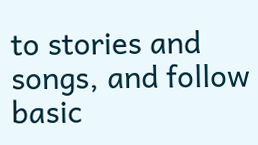to stories and songs, and follow basic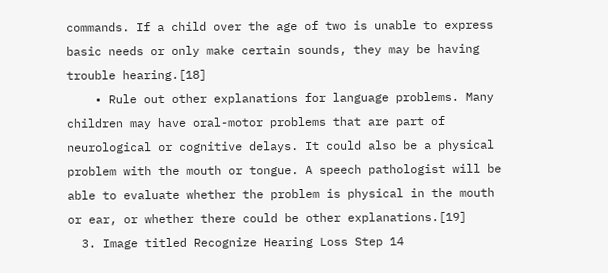commands. If a child over the age of two is unable to express basic needs or only make certain sounds, they may be having trouble hearing.[18]
    • Rule out other explanations for language problems. Many children may have oral-motor problems that are part of neurological or cognitive delays. It could also be a physical problem with the mouth or tongue. A speech pathologist will be able to evaluate whether the problem is physical in the mouth or ear, or whether there could be other explanations.[19]
  3. Image titled Recognize Hearing Loss Step 14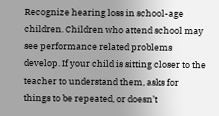Recognize hearing loss in school-age children. Children who attend school may see performance related problems develop. If your child is sitting closer to the teacher to understand them, asks for things to be repeated, or doesn’t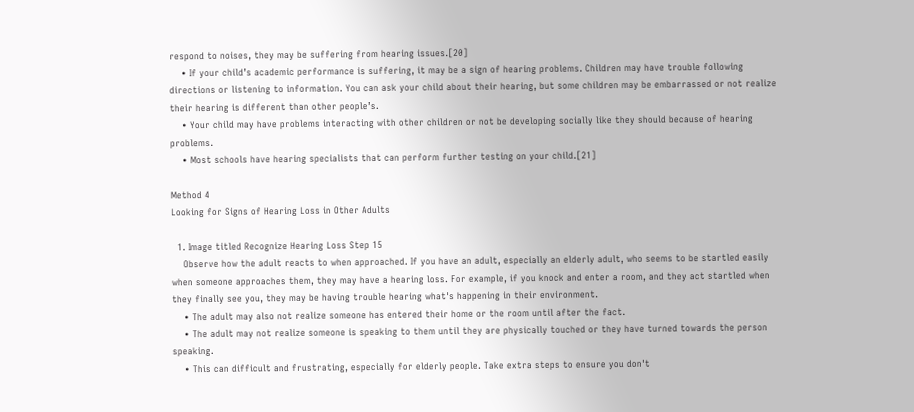respond to noises, they may be suffering from hearing issues.[20]
    • If your child’s academic performance is suffering, it may be a sign of hearing problems. Children may have trouble following directions or listening to information. You can ask your child about their hearing, but some children may be embarrassed or not realize their hearing is different than other people’s.
    • Your child may have problems interacting with other children or not be developing socially like they should because of hearing problems.
    • Most schools have hearing specialists that can perform further testing on your child.[21]

Method 4
Looking for Signs of Hearing Loss in Other Adults

  1. Image titled Recognize Hearing Loss Step 15
    Observe how the adult reacts to when approached. If you have an adult, especially an elderly adult, who seems to be startled easily when someone approaches them, they may have a hearing loss. For example, if you knock and enter a room, and they act startled when they finally see you, they may be having trouble hearing what's happening in their environment.
    • The adult may also not realize someone has entered their home or the room until after the fact.
    • The adult may not realize someone is speaking to them until they are physically touched or they have turned towards the person speaking.
    • This can difficult and frustrating, especially for elderly people. Take extra steps to ensure you don't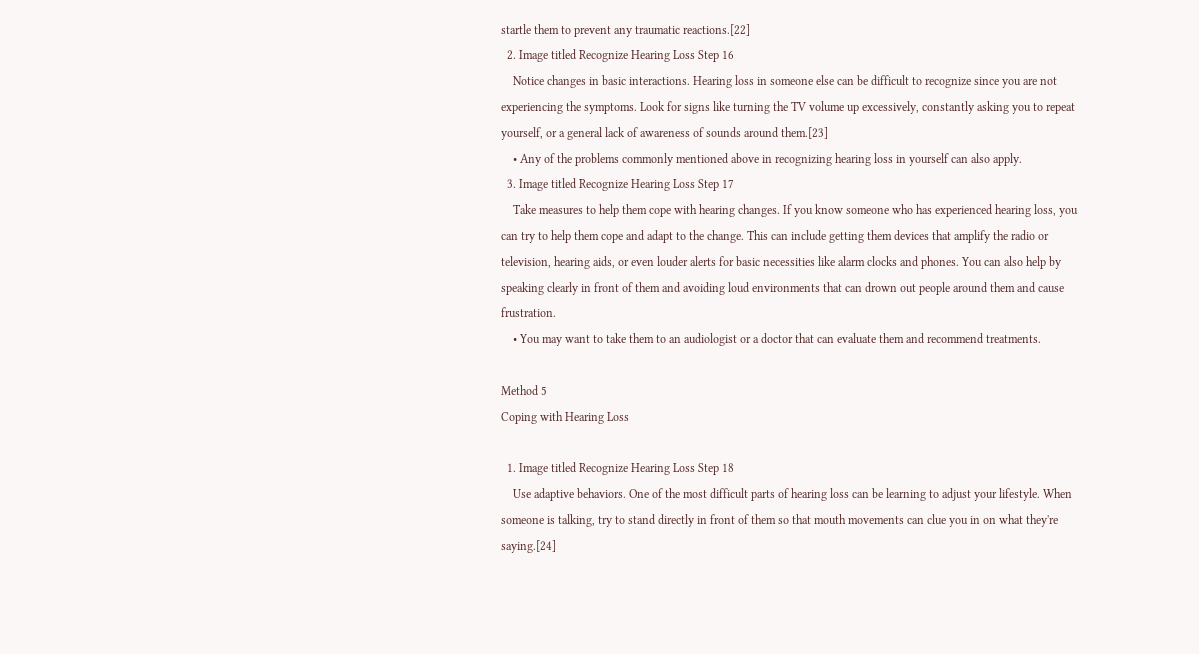startle them to prevent any traumatic reactions.[22]
  2. Image titled Recognize Hearing Loss Step 16
    Notice changes in basic interactions. Hearing loss in someone else can be difficult to recognize since you are not experiencing the symptoms. Look for signs like turning the TV volume up excessively, constantly asking you to repeat yourself, or a general lack of awareness of sounds around them.[23]
    • Any of the problems commonly mentioned above in recognizing hearing loss in yourself can also apply.
  3. Image titled Recognize Hearing Loss Step 17
    Take measures to help them cope with hearing changes. If you know someone who has experienced hearing loss, you can try to help them cope and adapt to the change. This can include getting them devices that amplify the radio or television, hearing aids, or even louder alerts for basic necessities like alarm clocks and phones. You can also help by speaking clearly in front of them and avoiding loud environments that can drown out people around them and cause frustration.
    • You may want to take them to an audiologist or a doctor that can evaluate them and recommend treatments.

Method 5
Coping with Hearing Loss

  1. Image titled Recognize Hearing Loss Step 18
    Use adaptive behaviors. One of the most difficult parts of hearing loss can be learning to adjust your lifestyle. When someone is talking, try to stand directly in front of them so that mouth movements can clue you in on what they're saying.[24]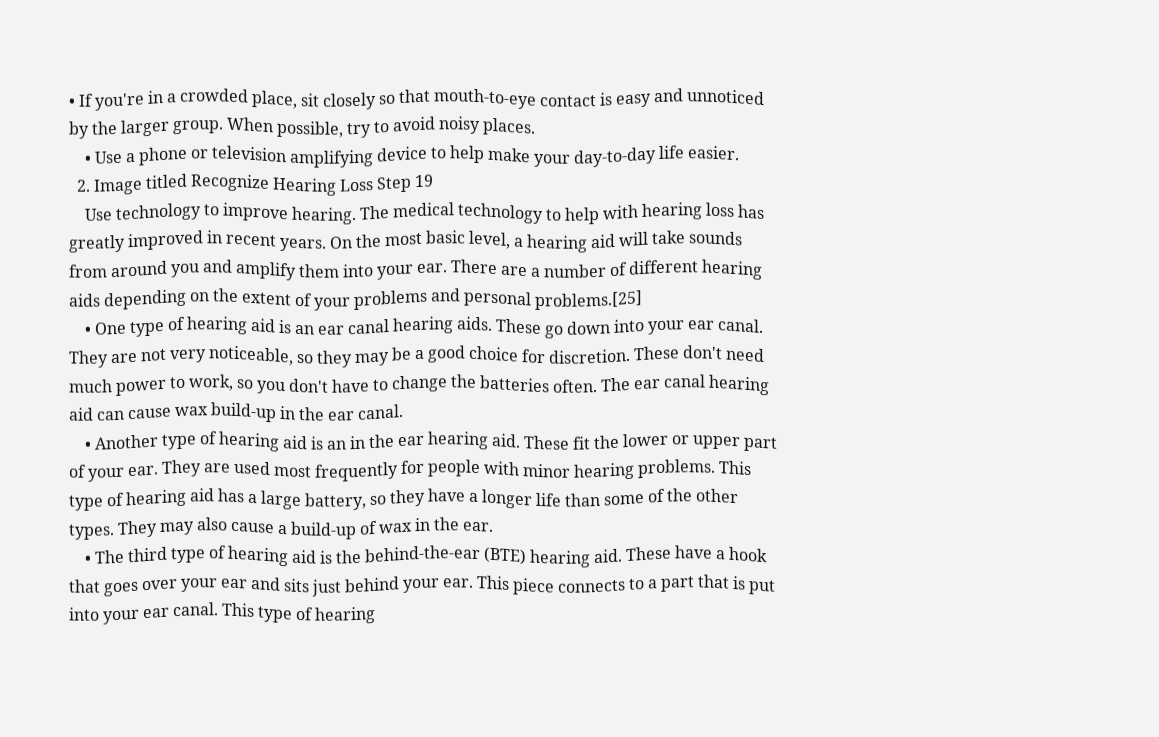• If you're in a crowded place, sit closely so that mouth-to-eye contact is easy and unnoticed by the larger group. When possible, try to avoid noisy places.
    • Use a phone or television amplifying device to help make your day-to-day life easier.
  2. Image titled Recognize Hearing Loss Step 19
    Use technology to improve hearing. The medical technology to help with hearing loss has greatly improved in recent years. On the most basic level, a hearing aid will take sounds from around you and amplify them into your ear. There are a number of different hearing aids depending on the extent of your problems and personal problems.[25]
    • One type of hearing aid is an ear canal hearing aids. These go down into your ear canal. They are not very noticeable, so they may be a good choice for discretion. These don't need much power to work, so you don't have to change the batteries often. The ear canal hearing aid can cause wax build-up in the ear canal.
    • Another type of hearing aid is an in the ear hearing aid. These fit the lower or upper part of your ear. They are used most frequently for people with minor hearing problems. This type of hearing aid has a large battery, so they have a longer life than some of the other types. They may also cause a build-up of wax in the ear.
    • The third type of hearing aid is the behind-the-ear (BTE) hearing aid. These have a hook that goes over your ear and sits just behind your ear. This piece connects to a part that is put into your ear canal. This type of hearing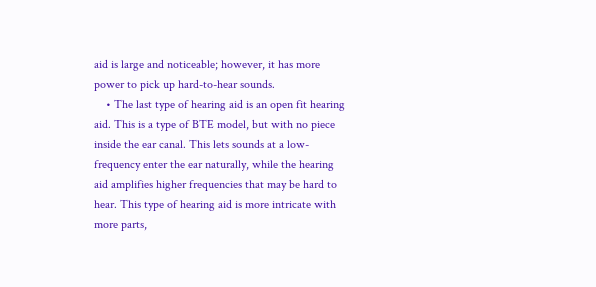aid is large and noticeable; however, it has more power to pick up hard-to-hear sounds.
    • The last type of hearing aid is an open fit hearing aid. This is a type of BTE model, but with no piece inside the ear canal. This lets sounds at a low-frequency enter the ear naturally, while the hearing aid amplifies higher frequencies that may be hard to hear. This type of hearing aid is more intricate with more parts,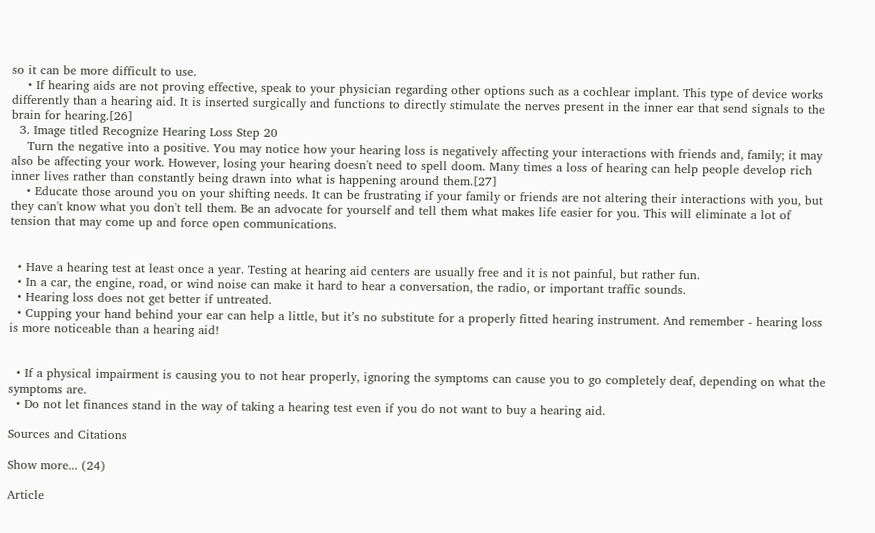so it can be more difficult to use.
    • If hearing aids are not proving effective, speak to your physician regarding other options such as a cochlear implant. This type of device works differently than a hearing aid. It is inserted surgically and functions to directly stimulate the nerves present in the inner ear that send signals to the brain for hearing.[26]
  3. Image titled Recognize Hearing Loss Step 20
    Turn the negative into a positive. You may notice how your hearing loss is negatively affecting your interactions with friends and, family; it may also be affecting your work. However, losing your hearing doesn't need to spell doom. Many times a loss of hearing can help people develop rich inner lives rather than constantly being drawn into what is happening around them.[27]
    • Educate those around you on your shifting needs. It can be frustrating if your family or friends are not altering their interactions with you, but they can't know what you don't tell them. Be an advocate for yourself and tell them what makes life easier for you. This will eliminate a lot of tension that may come up and force open communications.


  • Have a hearing test at least once a year. Testing at hearing aid centers are usually free and it is not painful, but rather fun.
  • In a car, the engine, road, or wind noise can make it hard to hear a conversation, the radio, or important traffic sounds.
  • Hearing loss does not get better if untreated.
  • Cupping your hand behind your ear can help a little, but it’s no substitute for a properly fitted hearing instrument. And remember - hearing loss is more noticeable than a hearing aid!


  • If a physical impairment is causing you to not hear properly, ignoring the symptoms can cause you to go completely deaf, depending on what the symptoms are.
  • Do not let finances stand in the way of taking a hearing test even if you do not want to buy a hearing aid.

Sources and Citations

Show more... (24)

Article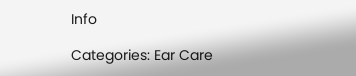Info

Categories: Ear Care